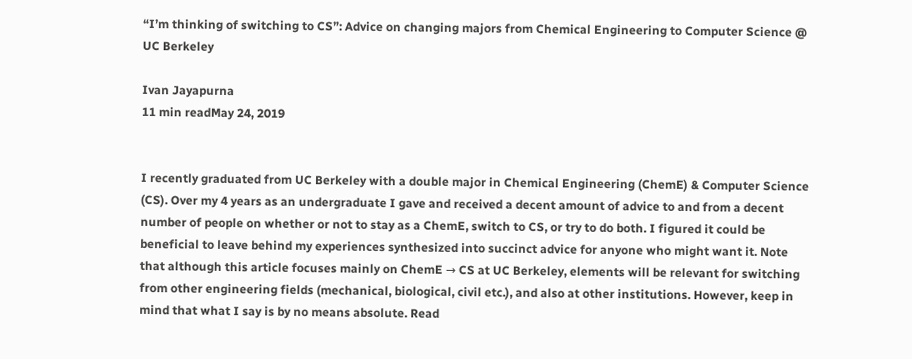“I’m thinking of switching to CS”: Advice on changing majors from Chemical Engineering to Computer Science @ UC Berkeley

Ivan Jayapurna
11 min readMay 24, 2019


I recently graduated from UC Berkeley with a double major in Chemical Engineering (ChemE) & Computer Science (CS). Over my 4 years as an undergraduate I gave and received a decent amount of advice to and from a decent number of people on whether or not to stay as a ChemE, switch to CS, or try to do both. I figured it could be beneficial to leave behind my experiences synthesized into succinct advice for anyone who might want it. Note that although this article focuses mainly on ChemE → CS at UC Berkeley, elements will be relevant for switching from other engineering fields (mechanical, biological, civil etc.), and also at other institutions. However, keep in mind that what I say is by no means absolute. Read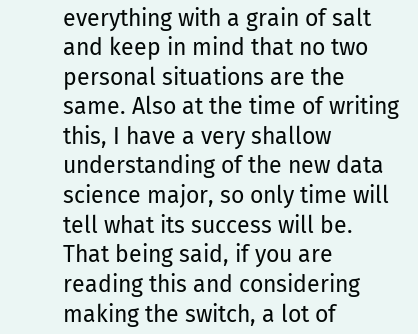everything with a grain of salt and keep in mind that no two personal situations are the same. Also at the time of writing this, I have a very shallow understanding of the new data science major, so only time will tell what its success will be. That being said, if you are reading this and considering making the switch, a lot of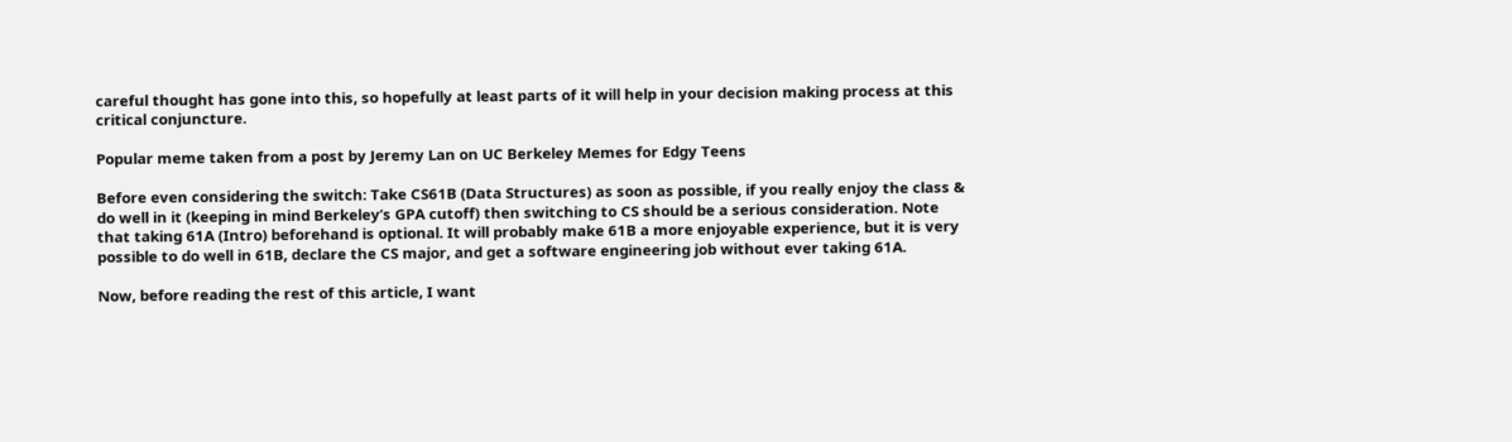careful thought has gone into this, so hopefully at least parts of it will help in your decision making process at this critical conjuncture.

Popular meme taken from a post by Jeremy Lan on UC Berkeley Memes for Edgy Teens

Before even considering the switch: Take CS61B (Data Structures) as soon as possible, if you really enjoy the class & do well in it (keeping in mind Berkeley’s GPA cutoff) then switching to CS should be a serious consideration. Note that taking 61A (Intro) beforehand is optional. It will probably make 61B a more enjoyable experience, but it is very possible to do well in 61B, declare the CS major, and get a software engineering job without ever taking 61A.

Now, before reading the rest of this article, I want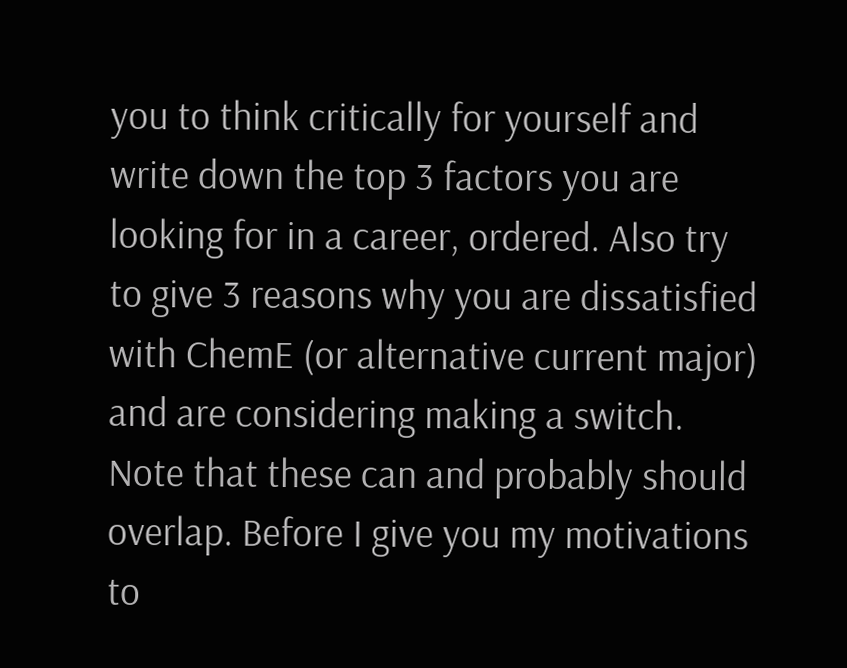you to think critically for yourself and write down the top 3 factors you are looking for in a career, ordered. Also try to give 3 reasons why you are dissatisfied with ChemE (or alternative current major) and are considering making a switch. Note that these can and probably should overlap. Before I give you my motivations to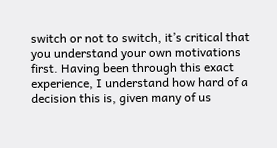switch or not to switch, it’s critical that you understand your own motivations first. Having been through this exact experience, I understand how hard of a decision this is, given many of us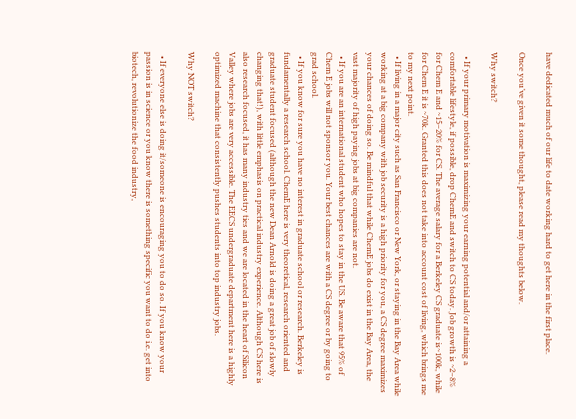have dedicated much of our life to date working hard to get here in the first place.

Once you’ve given it some thought, please read my thoughts below.

Why switch?

  • If your primary motivation is maximizing your earning potential and/or attaining a comfortable lifestyle, if possible, drop ChemE and switch to CS today. Job growth is ~2–8% for Chem E and ~15–20% for CS. The average salary for a Berkeley CS graduate is~100k, while for Chem E it is ~70k. Granted this does not take into account cost of living, which brings me to my next point.
  • If living in a major city such as San Francisco or New York, or staying in the Bay Area while working at a big company with job security is a high priority for you, a CS degree maximizes your chances of doing so. Be mindful that while ChemE jobs do exist in the Bay Area, the vast majority of high paying jobs at big companies are not.
  • If you are an international student who hopes to stay in the US. Be aware that 95% of Chem E jobs will not sponsor you. Your best chances are with a CS degree or by going to grad school.
  • If you know for sure you have no interest in graduate school or research. Berkeley is fundamentally a research school. ChemE here is very theoretical, research oriented and graduate student focused (although the new Dean Arnold is doing a great job of slowly changing that!), with little emphasis on practical industry experience. Although CS here is also research focused, it has many industry ties and we are located in the heart of Silicon Valley where jobs are very accessible. The EECS undergraduate department here is a highly optimized machine that consistently pushes students into top industry jobs.

Why NOT switch?

  • If everyone else is doing it/someone is encouraging you to do so. If you know your passion is in science or you know there is something specific you want to do i.e. get into biotech, revolutionize the food industry,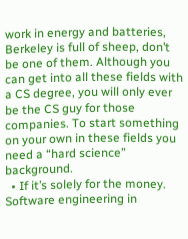work in energy and batteries, Berkeley is full of sheep, don’t be one of them. Although you can get into all these fields with a CS degree, you will only ever be the CS guy for those companies. To start something on your own in these fields you need a “hard science” background.
  • If it’s solely for the money. Software engineering in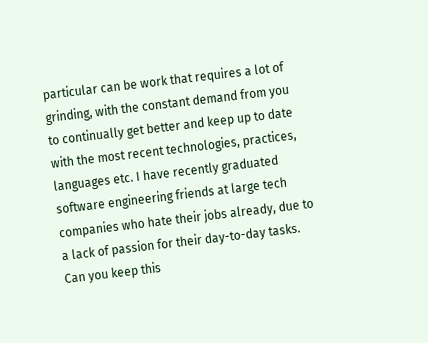particular can be work that requires a lot of grinding, with the constant demand from you to continually get better and keep up to date with the most recent technologies, practices, languages etc. I have recently graduated software engineering friends at large tech companies who hate their jobs already, due to a lack of passion for their day-to-day tasks. Can you keep this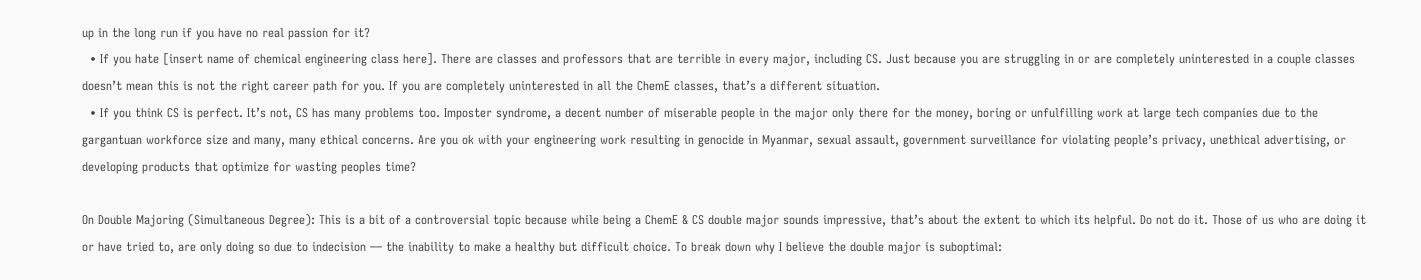up in the long run if you have no real passion for it?
  • If you hate [insert name of chemical engineering class here]. There are classes and professors that are terrible in every major, including CS. Just because you are struggling in or are completely uninterested in a couple classes doesn’t mean this is not the right career path for you. If you are completely uninterested in all the ChemE classes, that’s a different situation.
  • If you think CS is perfect. It’s not, CS has many problems too. Imposter syndrome, a decent number of miserable people in the major only there for the money, boring or unfulfilling work at large tech companies due to the gargantuan workforce size and many, many ethical concerns. Are you ok with your engineering work resulting in genocide in Myanmar, sexual assault, government surveillance for violating people’s privacy, unethical advertising, or developing products that optimize for wasting peoples time?

On Double Majoring (Simultaneous Degree): This is a bit of a controversial topic because while being a ChemE & CS double major sounds impressive, that’s about the extent to which its helpful. Do not do it. Those of us who are doing it or have tried to, are only doing so due to indecision — the inability to make a healthy but difficult choice. To break down why I believe the double major is suboptimal: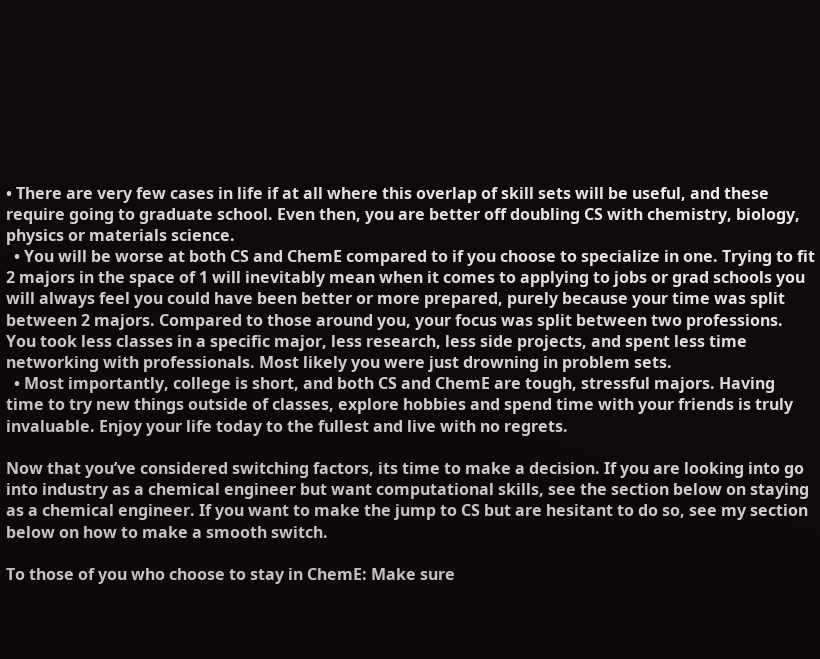• There are very few cases in life if at all where this overlap of skill sets will be useful, and these require going to graduate school. Even then, you are better off doubling CS with chemistry, biology, physics or materials science.
  • You will be worse at both CS and ChemE compared to if you choose to specialize in one. Trying to fit 2 majors in the space of 1 will inevitably mean when it comes to applying to jobs or grad schools you will always feel you could have been better or more prepared, purely because your time was split between 2 majors. Compared to those around you, your focus was split between two professions. You took less classes in a specific major, less research, less side projects, and spent less time networking with professionals. Most likely you were just drowning in problem sets.
  • Most importantly, college is short, and both CS and ChemE are tough, stressful majors. Having time to try new things outside of classes, explore hobbies and spend time with your friends is truly invaluable. Enjoy your life today to the fullest and live with no regrets.

Now that you’ve considered switching factors, its time to make a decision. If you are looking into go into industry as a chemical engineer but want computational skills, see the section below on staying as a chemical engineer. If you want to make the jump to CS but are hesitant to do so, see my section below on how to make a smooth switch.

To those of you who choose to stay in ChemE: Make sure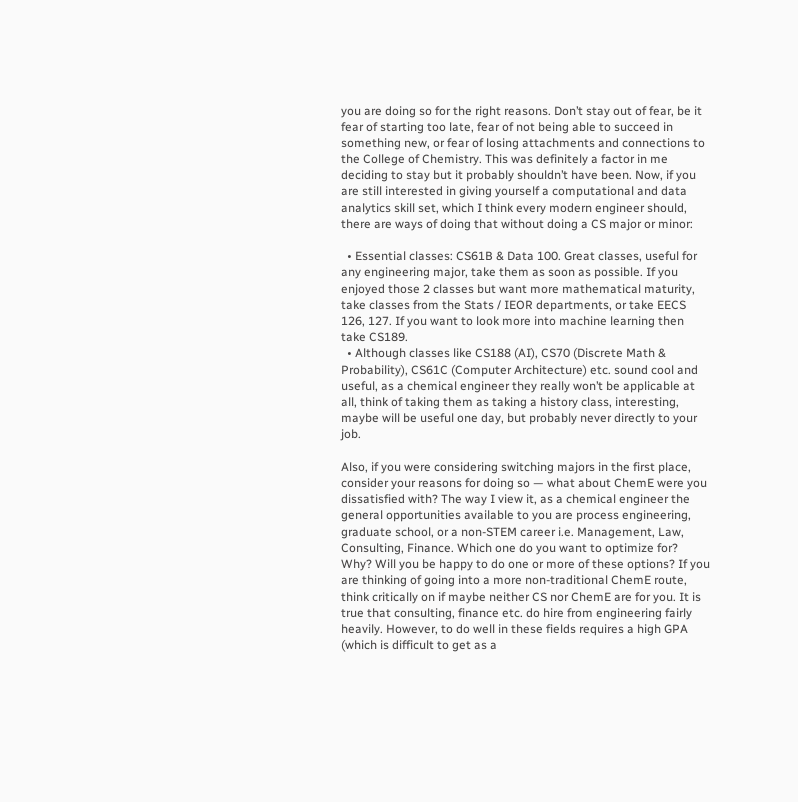you are doing so for the right reasons. Don’t stay out of fear, be it fear of starting too late, fear of not being able to succeed in something new, or fear of losing attachments and connections to the College of Chemistry. This was definitely a factor in me deciding to stay but it probably shouldn’t have been. Now, if you are still interested in giving yourself a computational and data analytics skill set, which I think every modern engineer should, there are ways of doing that without doing a CS major or minor:

  • Essential classes: CS61B & Data 100. Great classes, useful for any engineering major, take them as soon as possible. If you enjoyed those 2 classes but want more mathematical maturity, take classes from the Stats / IEOR departments, or take EECS 126, 127. If you want to look more into machine learning then take CS189.
  • Although classes like CS188 (AI), CS70 (Discrete Math & Probability), CS61C (Computer Architecture) etc. sound cool and useful, as a chemical engineer they really won’t be applicable at all, think of taking them as taking a history class, interesting, maybe will be useful one day, but probably never directly to your job.

Also, if you were considering switching majors in the first place, consider your reasons for doing so — what about ChemE were you dissatisfied with? The way I view it, as a chemical engineer the general opportunities available to you are process engineering, graduate school, or a non-STEM career i.e. Management, Law, Consulting, Finance. Which one do you want to optimize for? Why? Will you be happy to do one or more of these options? If you are thinking of going into a more non-traditional ChemE route, think critically on if maybe neither CS nor ChemE are for you. It is true that consulting, finance etc. do hire from engineering fairly heavily. However, to do well in these fields requires a high GPA (which is difficult to get as a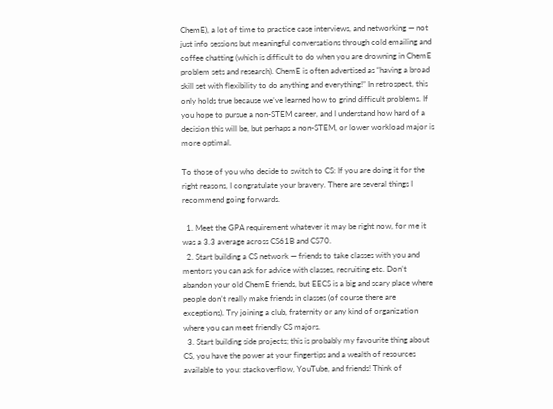ChemE), a lot of time to practice case interviews, and networking — not just info sessions but meaningful conversations through cold emailing and coffee chatting (which is difficult to do when you are drowning in ChemE problem sets and research). ChemE is often advertised as “having a broad skill set with flexibility to do anything and everything!” In retrospect, this only holds true because we’ve learned how to grind difficult problems. If you hope to pursue a non-STEM career, and I understand how hard of a decision this will be, but perhaps a non-STEM, or lower workload major is more optimal.

To those of you who decide to switch to CS: If you are doing it for the right reasons, I congratulate your bravery. There are several things I recommend going forwards.

  1. Meet the GPA requirement whatever it may be right now, for me it was a 3.3 average across CS61B and CS70.
  2. Start building a CS network — friends to take classes with you and mentors you can ask for advice with classes, recruiting etc. Don’t abandon your old ChemE friends, but EECS is a big and scary place where people don’t really make friends in classes (of course there are exceptions). Try joining a club, fraternity or any kind of organization where you can meet friendly CS majors.
  3. Start building side projects; this is probably my favourite thing about CS, you have the power at your fingertips and a wealth of resources available to you: stackoverflow, YouTube, and friends! Think of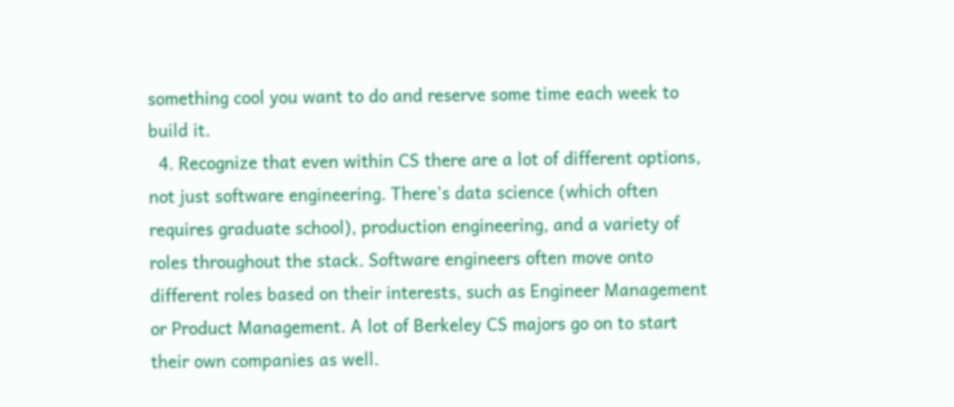something cool you want to do and reserve some time each week to build it.
  4. Recognize that even within CS there are a lot of different options, not just software engineering. There’s data science (which often requires graduate school), production engineering, and a variety of roles throughout the stack. Software engineers often move onto different roles based on their interests, such as Engineer Management or Product Management. A lot of Berkeley CS majors go on to start their own companies as well.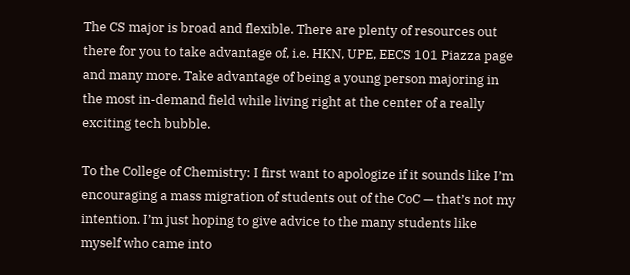The CS major is broad and flexible. There are plenty of resources out there for you to take advantage of, i.e. HKN, UPE, EECS 101 Piazza page and many more. Take advantage of being a young person majoring in the most in-demand field while living right at the center of a really exciting tech bubble.

To the College of Chemistry: I first want to apologize if it sounds like I’m encouraging a mass migration of students out of the CoC — that’s not my intention. I’m just hoping to give advice to the many students like myself who came into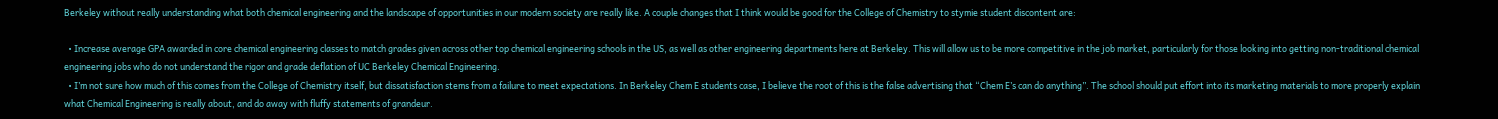Berkeley without really understanding what both chemical engineering and the landscape of opportunities in our modern society are really like. A couple changes that I think would be good for the College of Chemistry to stymie student discontent are:

  • Increase average GPA awarded in core chemical engineering classes to match grades given across other top chemical engineering schools in the US, as well as other engineering departments here at Berkeley. This will allow us to be more competitive in the job market, particularly for those looking into getting non-traditional chemical engineering jobs who do not understand the rigor and grade deflation of UC Berkeley Chemical Engineering.
  • I’m not sure how much of this comes from the College of Chemistry itself, but dissatisfaction stems from a failure to meet expectations. In Berkeley Chem E students case, I believe the root of this is the false advertising that “Chem E’s can do anything”. The school should put effort into its marketing materials to more properly explain what Chemical Engineering is really about, and do away with fluffy statements of grandeur.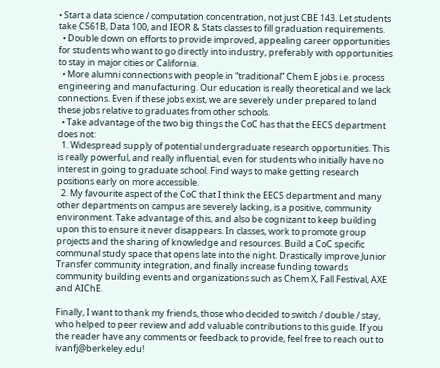• Start a data science / computation concentration, not just CBE 143. Let students take CS61B, Data 100, and IEOR & Stats classes to fill graduation requirements.
  • Double down on efforts to provide improved, appealing career opportunities for students who want to go directly into industry, preferably with opportunities to stay in major cities or California.
  • More alumni connections with people in “traditional” Chem E jobs i.e. process engineering and manufacturing. Our education is really theoretical and we lack connections. Even if these jobs exist, we are severely under prepared to land these jobs relative to graduates from other schools.
  • Take advantage of the two big things the CoC has that the EECS department does not:
  1. Widespread supply of potential undergraduate research opportunities. This is really powerful, and really influential, even for students who initially have no interest in going to graduate school. Find ways to make getting research positions early on more accessible.
  2. My favourite aspect of the CoC that I think the EECS department and many other departments on campus are severely lacking, is a positive, community environment. Take advantage of this, and also be cognizant to keep building upon this to ensure it never disappears. In classes, work to promote group projects and the sharing of knowledge and resources. Build a CoC specific communal study space that opens late into the night. Drastically improve Junior Transfer community integration, and finally increase funding towards community building events and organizations such as Chem X, Fall Festival, AXE and AIChE.

Finally, I want to thank my friends, those who decided to switch / double / stay, who helped to peer review and add valuable contributions to this guide. If you the reader have any comments or feedback to provide, feel free to reach out to ivanfj@berkeley.edu!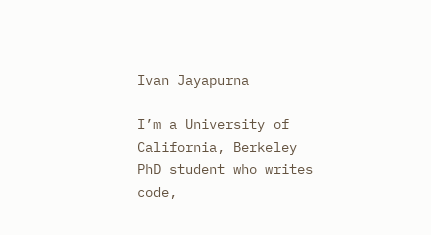Ivan Jayapurna

I’m a University of California, Berkeley PhD student who writes code,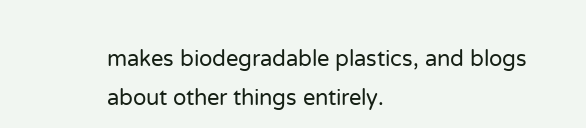makes biodegradable plastics, and blogs about other things entirely.